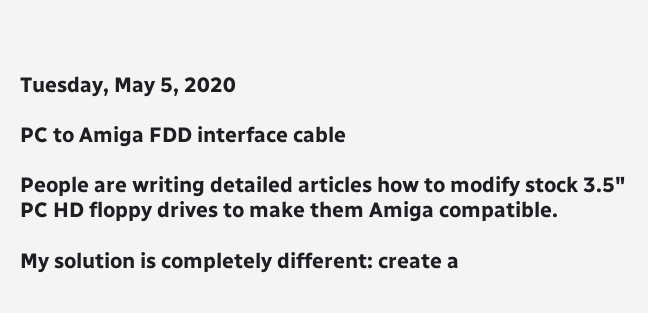Tuesday, May 5, 2020

PC to Amiga FDD interface cable

People are writing detailed articles how to modify stock 3.5" PC HD floppy drives to make them Amiga compatible.

My solution is completely different: create a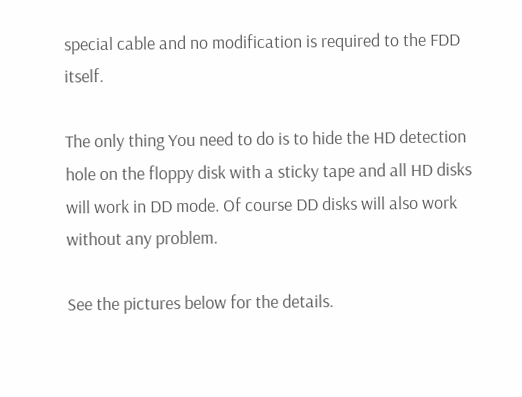special cable and no modification is required to the FDD itself.

The only thing You need to do is to hide the HD detection hole on the floppy disk with a sticky tape and all HD disks will work in DD mode. Of course DD disks will also work without any problem.

See the pictures below for the details.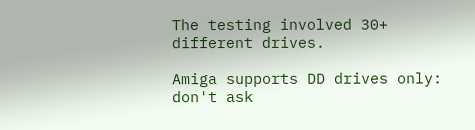The testing involved 30+ different drives.

Amiga supports DD drives only: don't ask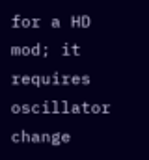for a HD mod; it requires oscillator change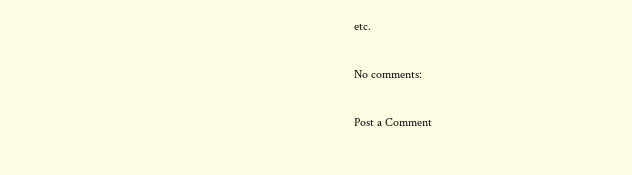etc.

No comments:

Post a Comment